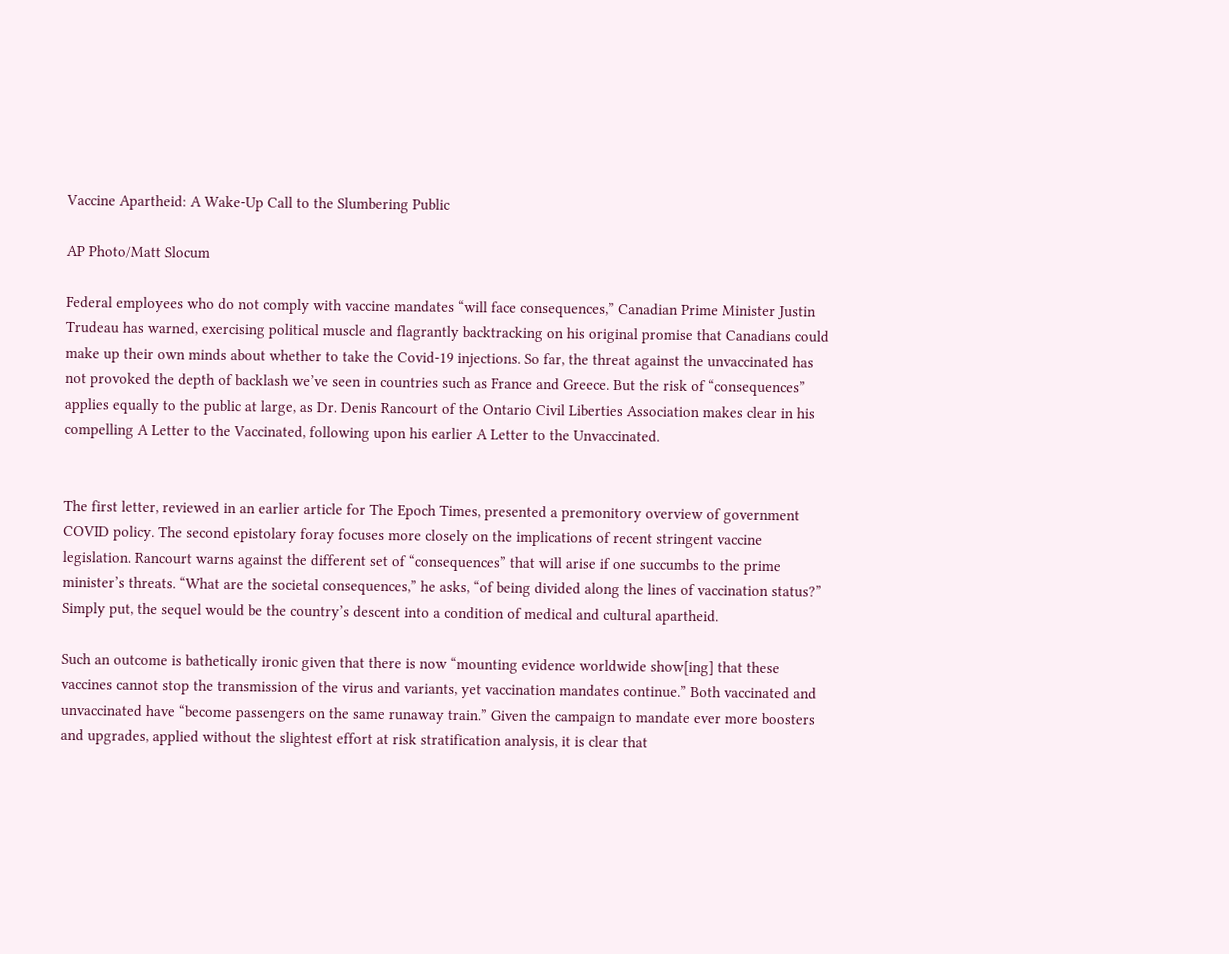Vaccine Apartheid: A Wake-Up Call to the Slumbering Public

AP Photo/Matt Slocum

Federal employees who do not comply with vaccine mandates “will face consequences,” Canadian Prime Minister Justin Trudeau has warned, exercising political muscle and flagrantly backtracking on his original promise that Canadians could make up their own minds about whether to take the Covid-19 injections. So far, the threat against the unvaccinated has not provoked the depth of backlash we’ve seen in countries such as France and Greece. But the risk of “consequences” applies equally to the public at large, as Dr. Denis Rancourt of the Ontario Civil Liberties Association makes clear in his compelling A Letter to the Vaccinated, following upon his earlier A Letter to the Unvaccinated.


The first letter, reviewed in an earlier article for The Epoch Times, presented a premonitory overview of government COVID policy. The second epistolary foray focuses more closely on the implications of recent stringent vaccine legislation. Rancourt warns against the different set of “consequences” that will arise if one succumbs to the prime minister’s threats. “What are the societal consequences,” he asks, “of being divided along the lines of vaccination status?” Simply put, the sequel would be the country’s descent into a condition of medical and cultural apartheid.

Such an outcome is bathetically ironic given that there is now “mounting evidence worldwide show[ing] that these vaccines cannot stop the transmission of the virus and variants, yet vaccination mandates continue.” Both vaccinated and unvaccinated have “become passengers on the same runaway train.” Given the campaign to mandate ever more boosters and upgrades, applied without the slightest effort at risk stratification analysis, it is clear that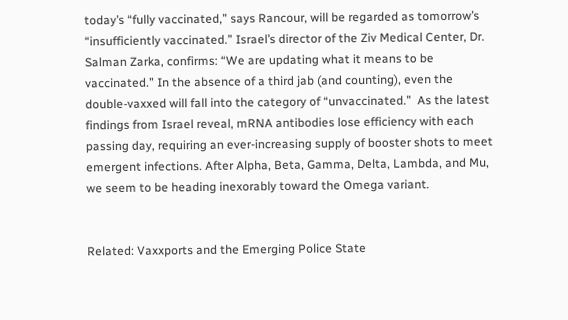today’s “fully vaccinated,” says Rancour, will be regarded as tomorrow’s “insufficiently vaccinated.” Israel’s director of the Ziv Medical Center, Dr. Salman Zarka, confirms: “We are updating what it means to be vaccinated.” In the absence of a third jab (and counting), even the double-vaxxed will fall into the category of “unvaccinated.”  As the latest findings from Israel reveal, mRNA antibodies lose efficiency with each passing day, requiring an ever-increasing supply of booster shots to meet emergent infections. After Alpha, Beta, Gamma, Delta, Lambda, and Mu, we seem to be heading inexorably toward the Omega variant.


Related: Vaxxports and the Emerging Police State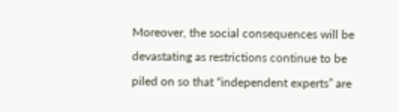Moreover, the social consequences will be devastating as restrictions continue to be piled on so that “independent experts” are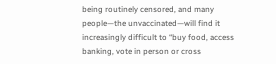being routinely censored, and many people—the unvaccinated—will find it increasingly difficult to “buy food, access banking, vote in person or cross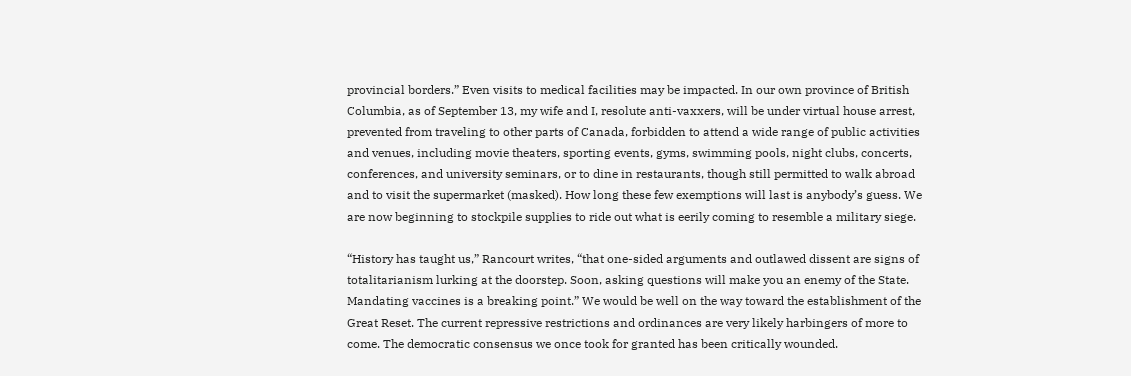provincial borders.” Even visits to medical facilities may be impacted. In our own province of British Columbia, as of September 13, my wife and I, resolute anti-vaxxers, will be under virtual house arrest, prevented from traveling to other parts of Canada, forbidden to attend a wide range of public activities and venues, including movie theaters, sporting events, gyms, swimming pools, night clubs, concerts, conferences, and university seminars, or to dine in restaurants, though still permitted to walk abroad and to visit the supermarket (masked). How long these few exemptions will last is anybody’s guess. We are now beginning to stockpile supplies to ride out what is eerily coming to resemble a military siege.

“History has taught us,” Rancourt writes, “that one-sided arguments and outlawed dissent are signs of totalitarianism lurking at the doorstep. Soon, asking questions will make you an enemy of the State. Mandating vaccines is a breaking point.” We would be well on the way toward the establishment of the Great Reset. The current repressive restrictions and ordinances are very likely harbingers of more to come. The democratic consensus we once took for granted has been critically wounded.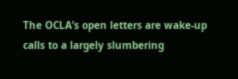The OCLA’s open letters are wake-up calls to a largely slumbering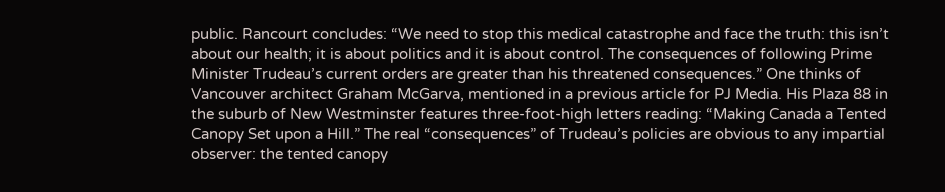public. Rancourt concludes: “We need to stop this medical catastrophe and face the truth: this isn’t about our health; it is about politics and it is about control. The consequences of following Prime Minister Trudeau’s current orders are greater than his threatened consequences.” One thinks of Vancouver architect Graham McGarva, mentioned in a previous article for PJ Media. His Plaza 88 in the suburb of New Westminster features three-foot-high letters reading: “Making Canada a Tented Canopy Set upon a Hill.” The real “consequences” of Trudeau’s policies are obvious to any impartial observer: the tented canopy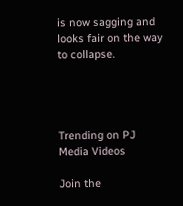is now sagging and looks fair on the way to collapse.




Trending on PJ Media Videos

Join the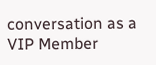conversation as a VIP Member